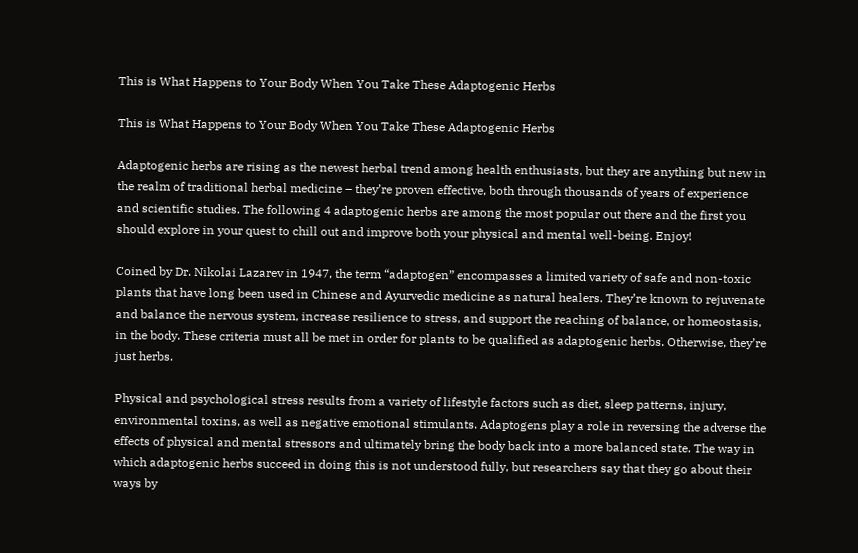This is What Happens to Your Body When You Take These Adaptogenic Herbs

This is What Happens to Your Body When You Take These Adaptogenic Herbs

Adaptogenic herbs are rising as the newest herbal trend among health enthusiasts, but they are anything but new in the realm of traditional herbal medicine – they’re proven effective, both through thousands of years of experience and scientific studies. The following 4 adaptogenic herbs are among the most popular out there and the first you should explore in your quest to chill out and improve both your physical and mental well-being. Enjoy!

Coined by Dr. Nikolai Lazarev in 1947, the term “adaptogen” encompasses a limited variety of safe and non-toxic plants that have long been used in Chinese and Ayurvedic medicine as natural healers. They’re known to rejuvenate and balance the nervous system, increase resilience to stress, and support the reaching of balance, or homeostasis, in the body. These criteria must all be met in order for plants to be qualified as adaptogenic herbs. Otherwise, they’re just herbs.

Physical and psychological stress results from a variety of lifestyle factors such as diet, sleep patterns, injury, environmental toxins, as well as negative emotional stimulants. Adaptogens play a role in reversing the adverse the effects of physical and mental stressors and ultimately bring the body back into a more balanced state. The way in which adaptogenic herbs succeed in doing this is not understood fully, but researchers say that they go about their ways by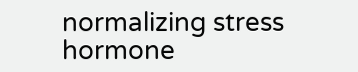normalizing stress hormone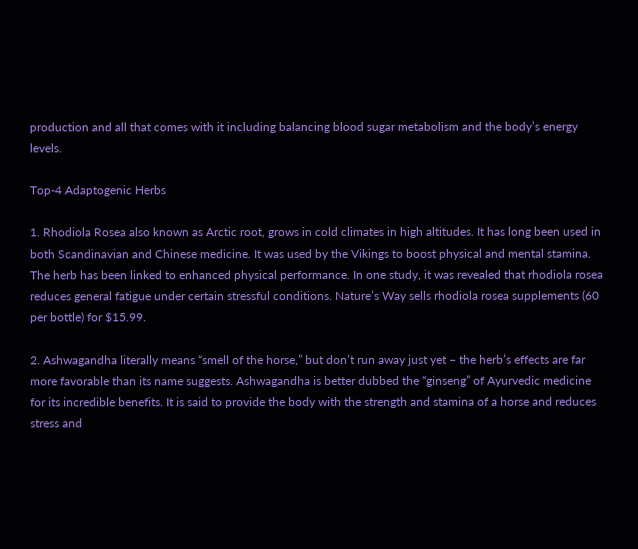production and all that comes with it including balancing blood sugar metabolism and the body’s energy levels.

Top-4 Adaptogenic Herbs

1. Rhodiola Rosea also known as Arctic root, grows in cold climates in high altitudes. It has long been used in both Scandinavian and Chinese medicine. It was used by the Vikings to boost physical and mental stamina. The herb has been linked to enhanced physical performance. In one study, it was revealed that rhodiola rosea reduces general fatigue under certain stressful conditions. Nature’s Way sells rhodiola rosea supplements (60 per bottle) for $15.99.

2. Ashwagandha literally means “smell of the horse,” but don’t run away just yet – the herb’s effects are far more favorable than its name suggests. Ashwagandha is better dubbed the “ginseng” of Ayurvedic medicine for its incredible benefits. It is said to provide the body with the strength and stamina of a horse and reduces stress and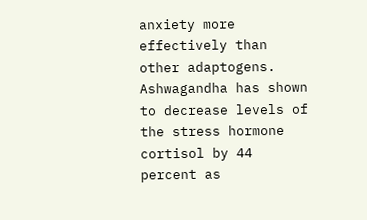anxiety more effectively than other adaptogens. Ashwagandha has shown to decrease levels of the stress hormone cortisol by 44 percent as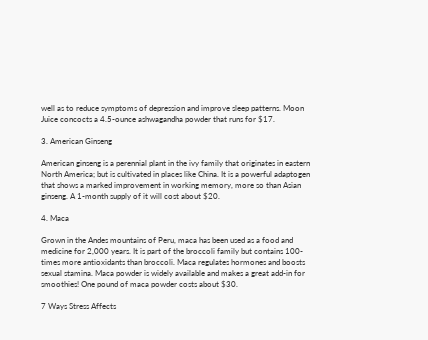well as to reduce symptoms of depression and improve sleep patterns. Moon Juice concocts a 4.5-ounce ashwagandha powder that runs for $17.

3. American Ginseng

American ginseng is a perennial plant in the ivy family that originates in eastern North America; but is cultivated in places like China. It is a powerful adaptogen that shows a marked improvement in working memory, more so than Asian ginseng. A 1-month supply of it will cost about $20.

4. Maca

Grown in the Andes mountains of Peru, maca has been used as a food and medicine for 2,000 years. It is part of the broccoli family but contains 100-times more antioxidants than broccoli. Maca regulates hormones and boosts sexual stamina. Maca powder is widely available and makes a great add-in for smoothies! One pound of maca powder costs about $30.

7 Ways Stress Affects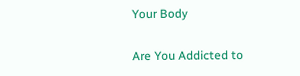Your Body

Are You Addicted to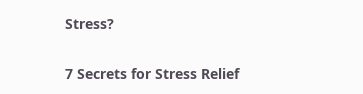Stress?

7 Secrets for Stress Relief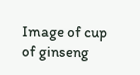Image of cup of ginseng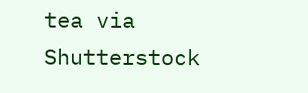tea via Shutterstock